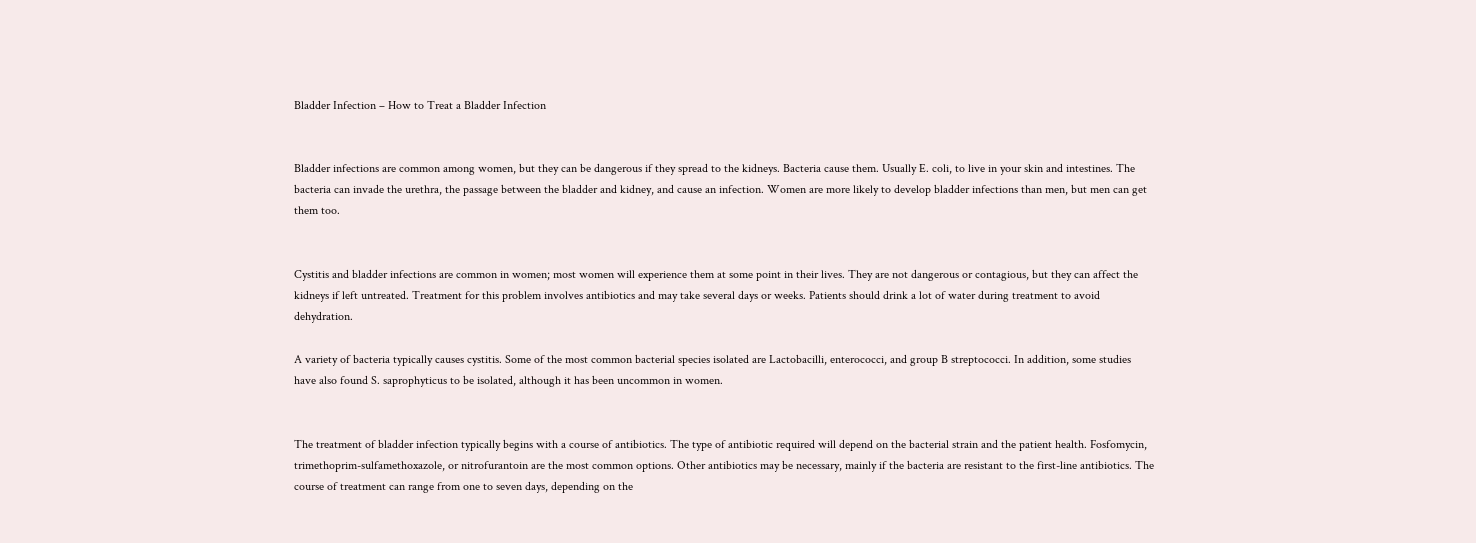Bladder Infection – How to Treat a Bladder Infection


Bladder infections are common among women, but they can be dangerous if they spread to the kidneys. Bacteria cause them. Usually E. coli, to live in your skin and intestines. The bacteria can invade the urethra, the passage between the bladder and kidney, and cause an infection. Women are more likely to develop bladder infections than men, but men can get them too.


Cystitis and bladder infections are common in women; most women will experience them at some point in their lives. They are not dangerous or contagious, but they can affect the kidneys if left untreated. Treatment for this problem involves antibiotics and may take several days or weeks. Patients should drink a lot of water during treatment to avoid dehydration.

A variety of bacteria typically causes cystitis. Some of the most common bacterial species isolated are Lactobacilli, enterococci, and group B streptococci. In addition, some studies have also found S. saprophyticus to be isolated, although it has been uncommon in women.


The treatment of bladder infection typically begins with a course of antibiotics. The type of antibiotic required will depend on the bacterial strain and the patient health. Fosfomycin, trimethoprim-sulfamethoxazole, or nitrofurantoin are the most common options. Other antibiotics may be necessary, mainly if the bacteria are resistant to the first-line antibiotics. The course of treatment can range from one to seven days, depending on the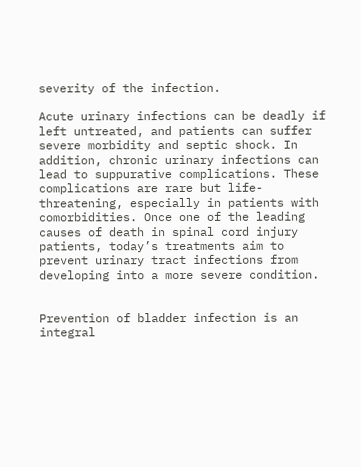severity of the infection.

Acute urinary infections can be deadly if left untreated, and patients can suffer severe morbidity and septic shock. In addition, chronic urinary infections can lead to suppurative complications. These complications are rare but life-threatening, especially in patients with comorbidities. Once one of the leading causes of death in spinal cord injury patients, today’s treatments aim to prevent urinary tract infections from developing into a more severe condition.


Prevention of bladder infection is an integral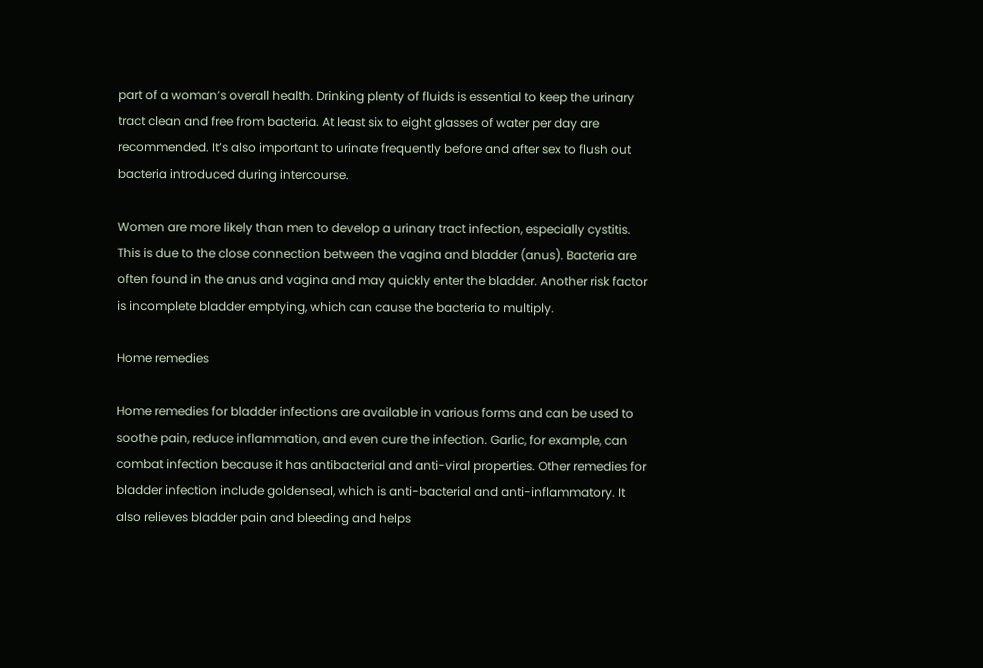part of a woman’s overall health. Drinking plenty of fluids is essential to keep the urinary tract clean and free from bacteria. At least six to eight glasses of water per day are recommended. It’s also important to urinate frequently before and after sex to flush out bacteria introduced during intercourse.

Women are more likely than men to develop a urinary tract infection, especially cystitis. This is due to the close connection between the vagina and bladder (anus). Bacteria are often found in the anus and vagina and may quickly enter the bladder. Another risk factor is incomplete bladder emptying, which can cause the bacteria to multiply.

Home remedies

Home remedies for bladder infections are available in various forms and can be used to soothe pain, reduce inflammation, and even cure the infection. Garlic, for example, can combat infection because it has antibacterial and anti-viral properties. Other remedies for bladder infection include goldenseal, which is anti-bacterial and anti-inflammatory. It also relieves bladder pain and bleeding and helps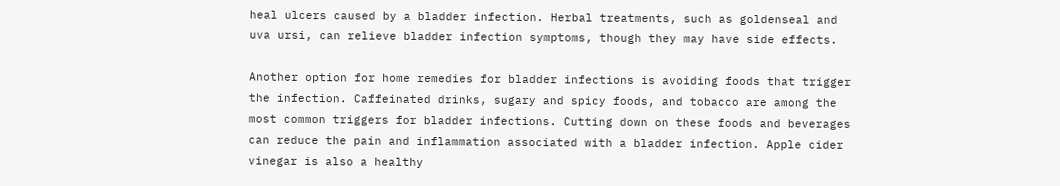heal ulcers caused by a bladder infection. Herbal treatments, such as goldenseal and uva ursi, can relieve bladder infection symptoms, though they may have side effects.

Another option for home remedies for bladder infections is avoiding foods that trigger the infection. Caffeinated drinks, sugary and spicy foods, and tobacco are among the most common triggers for bladder infections. Cutting down on these foods and beverages can reduce the pain and inflammation associated with a bladder infection. Apple cider vinegar is also a healthy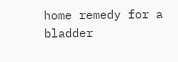home remedy for a bladder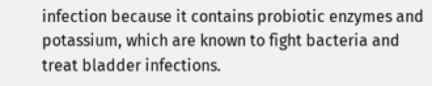infection because it contains probiotic enzymes and potassium, which are known to fight bacteria and treat bladder infections.